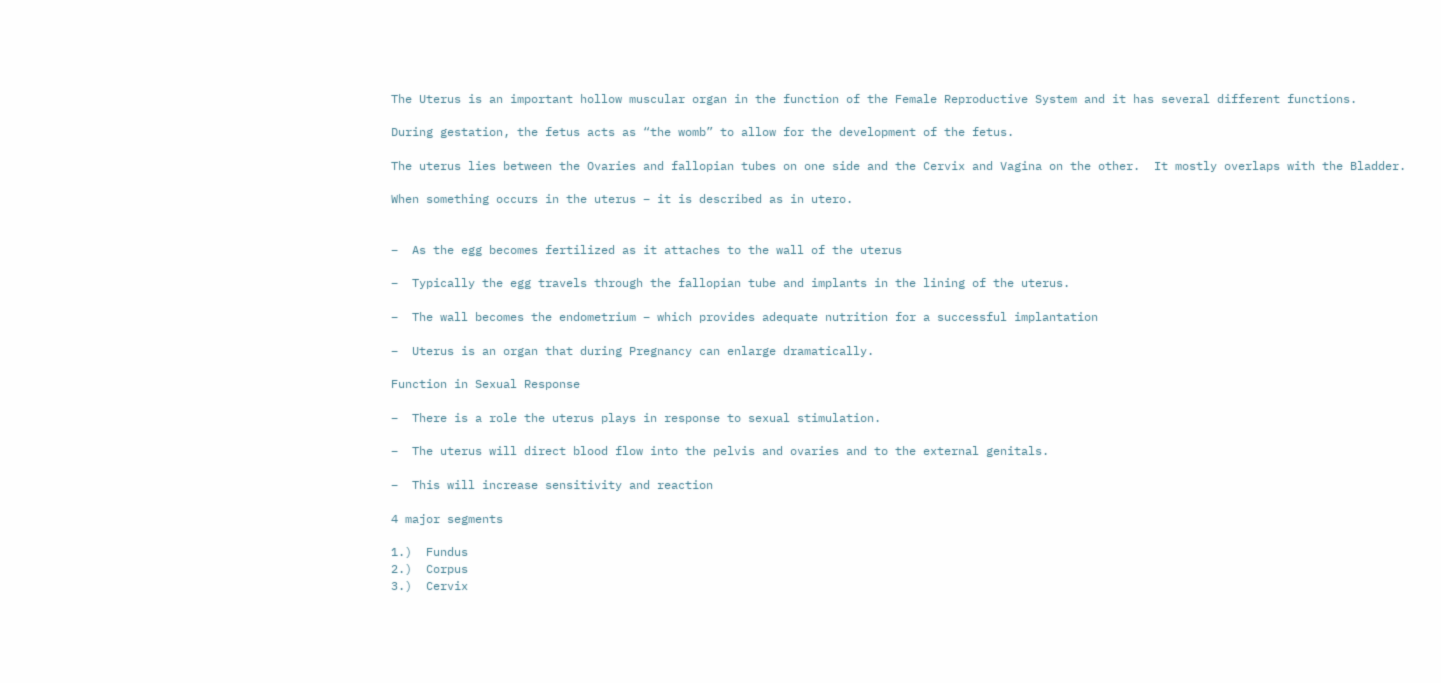The Uterus is an important hollow muscular organ in the function of the Female Reproductive System and it has several different functions.

During gestation, the fetus acts as “the womb” to allow for the development of the fetus.

The uterus lies between the Ovaries and fallopian tubes on one side and the Cervix and Vagina on the other.  It mostly overlaps with the Bladder.

When something occurs in the uterus – it is described as in utero.


–  As the egg becomes fertilized as it attaches to the wall of the uterus

–  Typically the egg travels through the fallopian tube and implants in the lining of the uterus.

–  The wall becomes the endometrium – which provides adequate nutrition for a successful implantation

–  Uterus is an organ that during Pregnancy can enlarge dramatically.

Function in Sexual Response

–  There is a role the uterus plays in response to sexual stimulation.

–  The uterus will direct blood flow into the pelvis and ovaries and to the external genitals.

–  This will increase sensitivity and reaction

4 major segments

1.)  Fundus
2.)  Corpus
3.)  Cervix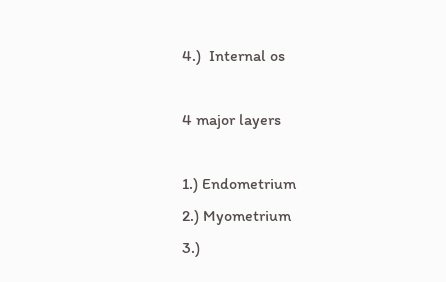4.)  Internal os

4 major layers

1.) Endometrium
2.) Myometrium
3.)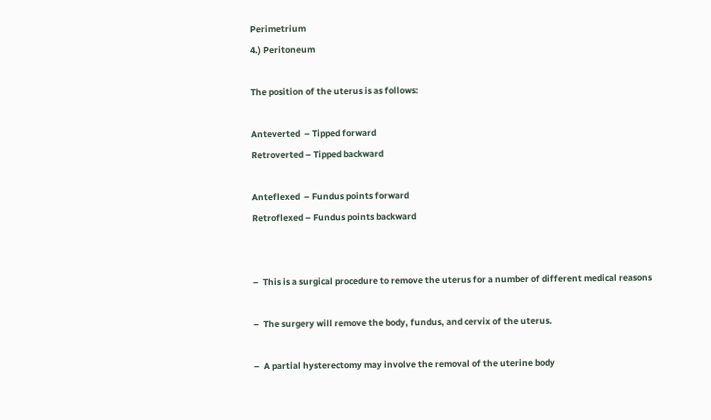Perimetrium
4.) Peritoneum

The position of the uterus is as follows:

Anteverted  – Tipped forward
Retroverted – Tipped backward

Anteflexed  – Fundus points forward
Retroflexed – Fundus points backward


–  This is a surgical procedure to remove the uterus for a number of different medical reasons

–  The surgery will remove the body, fundus, and cervix of the uterus.

–  A partial hysterectomy may involve the removal of the uterine body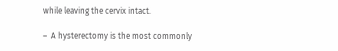while leaving the cervix intact.

–  A hysterectomy is the most commonly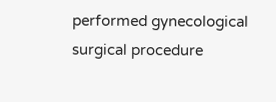performed gynecological surgical procedure